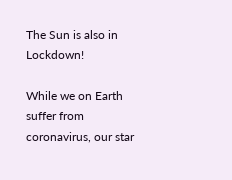The Sun is also in Lockdown!

While we on Earth suffer from coronavirus, our star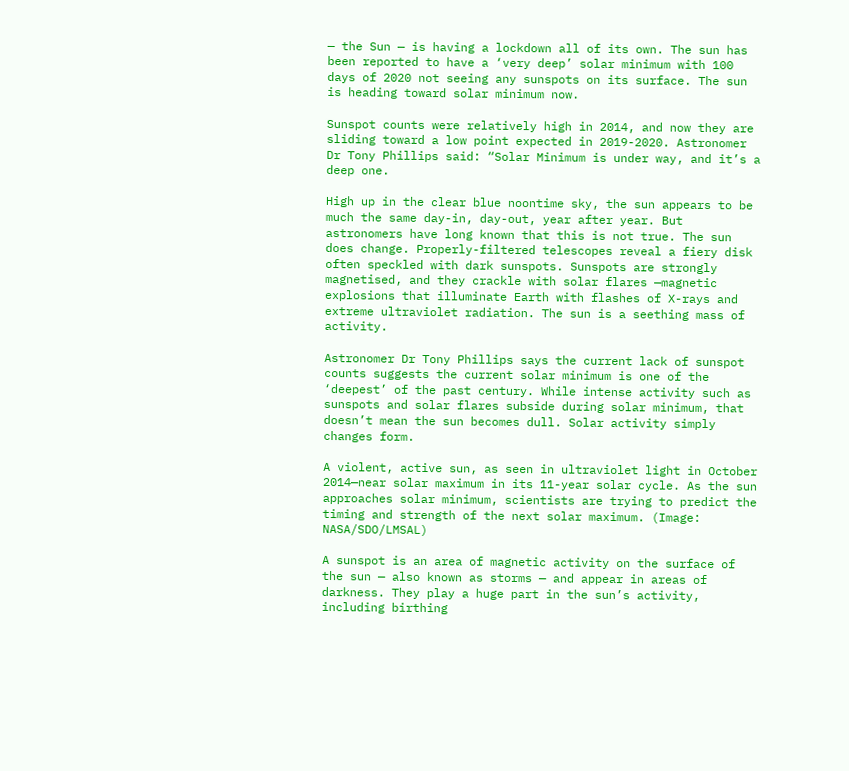— the Sun — is having a lockdown all of its own. The sun has been reported to have a ‘very deep’ solar minimum with 100 days of 2020 not seeing any sunspots on its surface. The sun is heading toward solar minimum now.

Sunspot counts were relatively high in 2014, and now they are sliding toward a low point expected in 2019-2020. Astronomer Dr Tony Phillips said: “Solar Minimum is under way, and it’s a deep one.

High up in the clear blue noontime sky, the sun appears to be much the same day-in, day-out, year after year. But astronomers have long known that this is not true. The sun does change. Properly-filtered telescopes reveal a fiery disk often speckled with dark sunspots. Sunspots are strongly magnetised, and they crackle with solar flares —magnetic explosions that illuminate Earth with flashes of X-rays and extreme ultraviolet radiation. The sun is a seething mass of activity.

Astronomer Dr Tony Phillips says the current lack of sunspot counts suggests the current solar minimum is one of the ‘deepest’ of the past century. While intense activity such as sunspots and solar flares subside during solar minimum, that doesn’t mean the sun becomes dull. Solar activity simply changes form.

A violent, active sun, as seen in ultraviolet light in October 2014—near solar maximum in its 11-year solar cycle. As the sun approaches solar minimum, scientists are trying to predict the timing and strength of the next solar maximum. (Image: NASA/SDO/LMSAL)

A sunspot is an area of magnetic activity on the surface of the sun — also known as storms — and appear in areas of darkness. They play a huge part in the sun’s activity, including birthing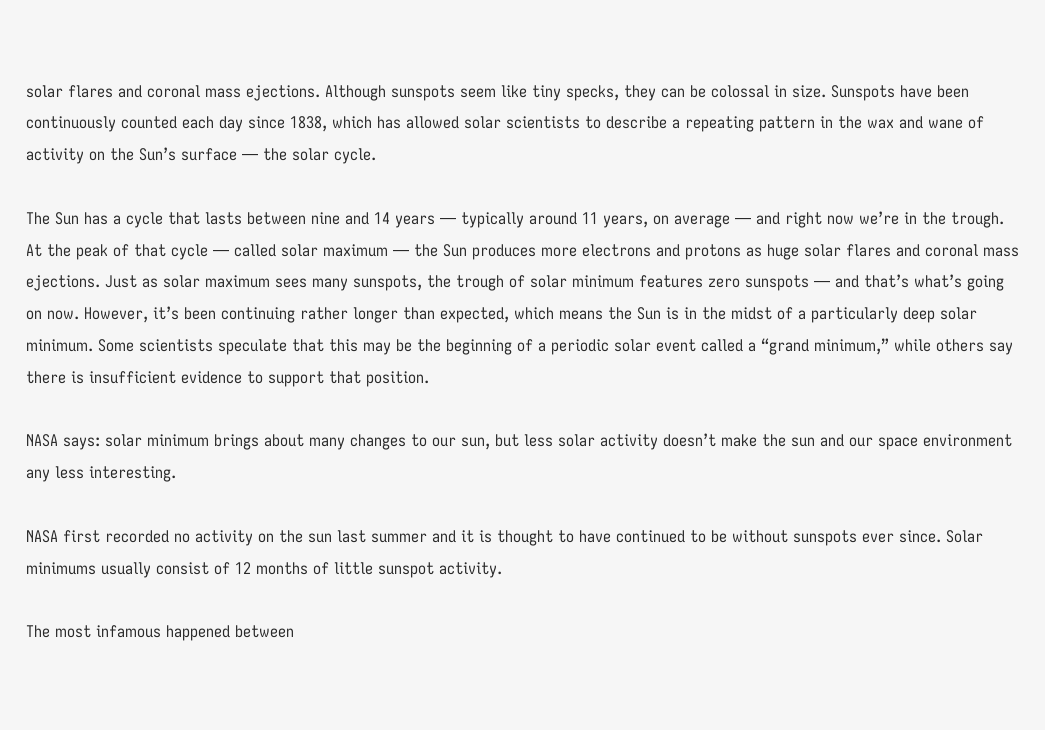solar flares and coronal mass ejections. Although sunspots seem like tiny specks, they can be colossal in size. Sunspots have been continuously counted each day since 1838, which has allowed solar scientists to describe a repeating pattern in the wax and wane of activity on the Sun’s surface — the solar cycle.

The Sun has a cycle that lasts between nine and 14 years — typically around 11 years, on average — and right now we’re in the trough. At the peak of that cycle — called solar maximum — the Sun produces more electrons and protons as huge solar flares and coronal mass ejections. Just as solar maximum sees many sunspots, the trough of solar minimum features zero sunspots — and that’s what’s going on now. However, it’s been continuing rather longer than expected, which means the Sun is in the midst of a particularly deep solar minimum. Some scientists speculate that this may be the beginning of a periodic solar event called a “grand minimum,” while others say there is insufficient evidence to support that position.

NASA says: solar minimum brings about many changes to our sun, but less solar activity doesn’t make the sun and our space environment any less interesting.

NASA first recorded no activity on the sun last summer and it is thought to have continued to be without sunspots ever since. Solar minimums usually consist of 12 months of little sunspot activity.

The most infamous happened between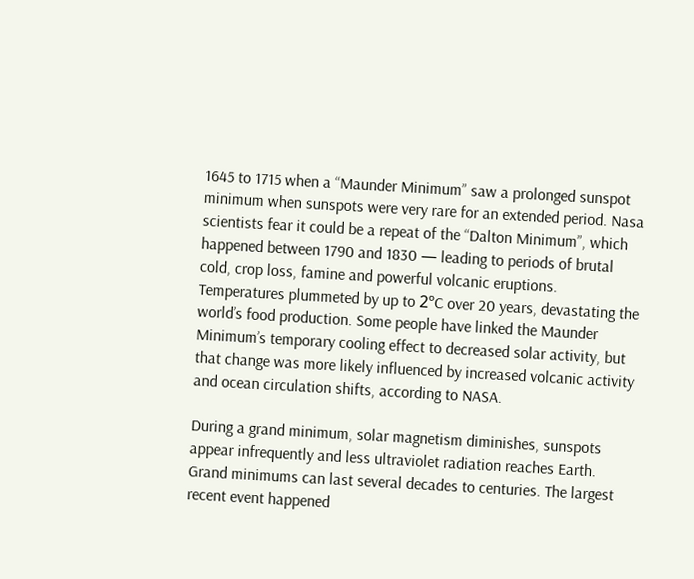1645 to 1715 when a “Maunder Minimum” saw a prolonged sunspot minimum when sunspots were very rare for an extended period. Nasa scientists fear it could be a repeat of the “Dalton Minimum”, which happened between 1790 and 1830 — leading to periods of brutal cold, crop loss, famine and powerful volcanic eruptions. Temperatures plummeted by up to 2ºC over 20 years, devastating the world’s food production. Some people have linked the Maunder Minimum’s temporary cooling effect to decreased solar activity, but that change was more likely influenced by increased volcanic activity and ocean circulation shifts, according to NASA.

During a grand minimum, solar magnetism diminishes, sunspots appear infrequently and less ultraviolet radiation reaches Earth. Grand minimums can last several decades to centuries. The largest recent event happened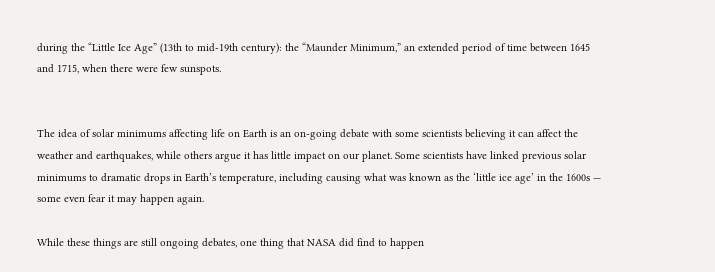during the “Little Ice Age” (13th to mid-19th century): the “Maunder Minimum,” an extended period of time between 1645 and 1715, when there were few sunspots.


The idea of solar minimums affecting life on Earth is an on-going debate with some scientists believing it can affect the weather and earthquakes, while others argue it has little impact on our planet. Some scientists have linked previous solar minimums to dramatic drops in Earth’s temperature, including causing what was known as the ‘little ice age’ in the 1600s — some even fear it may happen again.

While these things are still ongoing debates, one thing that NASA did find to happen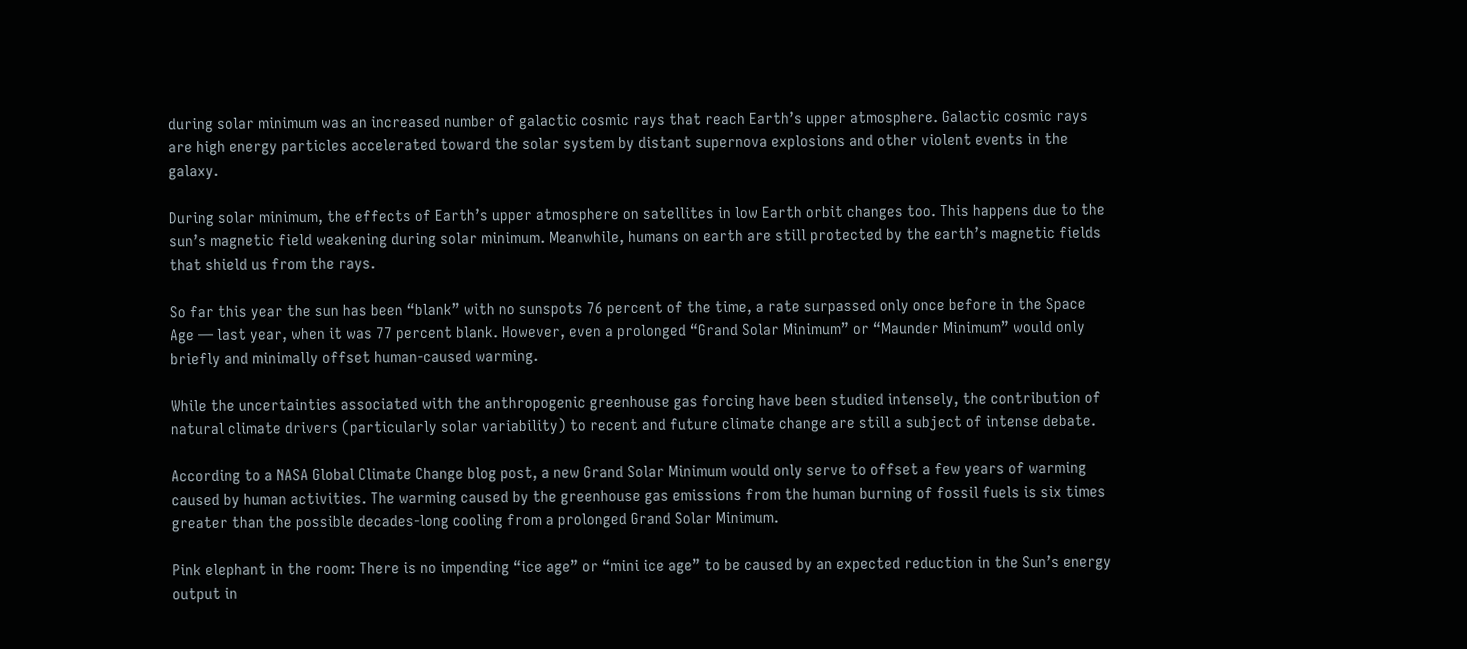during solar minimum was an increased number of galactic cosmic rays that reach Earth’s upper atmosphere. Galactic cosmic rays are high energy particles accelerated toward the solar system by distant supernova explosions and other violent events in the galaxy.

During solar minimum, the effects of Earth’s upper atmosphere on satellites in low Earth orbit changes too. This happens due to the sun’s magnetic field weakening during solar minimum. Meanwhile, humans on earth are still protected by the earth’s magnetic fields that shield us from the rays.

So far this year the sun has been “blank” with no sunspots 76 percent of the time, a rate surpassed only once before in the Space Age — last year, when it was 77 percent blank. However, even a prolonged “Grand Solar Minimum” or “Maunder Minimum” would only briefly and minimally offset human-caused warming.

While the uncertainties associated with the anthropogenic greenhouse gas forcing have been studied intensely, the contribution of natural climate drivers (particularly solar variability) to recent and future climate change are still a subject of intense debate.

According to a NASA Global Climate Change blog post, a new Grand Solar Minimum would only serve to offset a few years of warming caused by human activities. The warming caused by the greenhouse gas emissions from the human burning of fossil fuels is six times greater than the possible decades-long cooling from a prolonged Grand Solar Minimum.

Pink elephant in the room: There is no impending “ice age” or “mini ice age” to be caused by an expected reduction in the Sun’s energy output in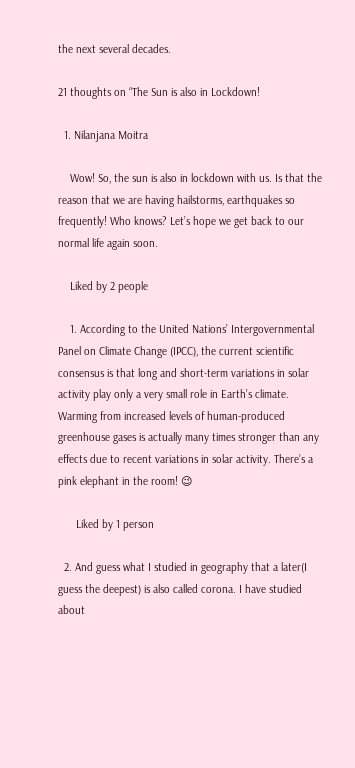the next several decades.

21 thoughts on “The Sun is also in Lockdown!

  1. Nilanjana Moitra

    Wow! So, the sun is also in lockdown with us. Is that the reason that we are having hailstorms, earthquakes so frequently! Who knows? Let’s hope we get back to our normal life again soon.

    Liked by 2 people

    1. According to the United Nations’ Intergovernmental Panel on Climate Change (IPCC), the current scientific consensus is that long and short-term variations in solar activity play only a very small role in Earth’s climate. Warming from increased levels of human-produced greenhouse gases is actually many times stronger than any effects due to recent variations in solar activity. There’s a pink elephant in the room! 😉

      Liked by 1 person

  2. And guess what I studied in geography that a later(I guess the deepest) is also called corona. I have studied about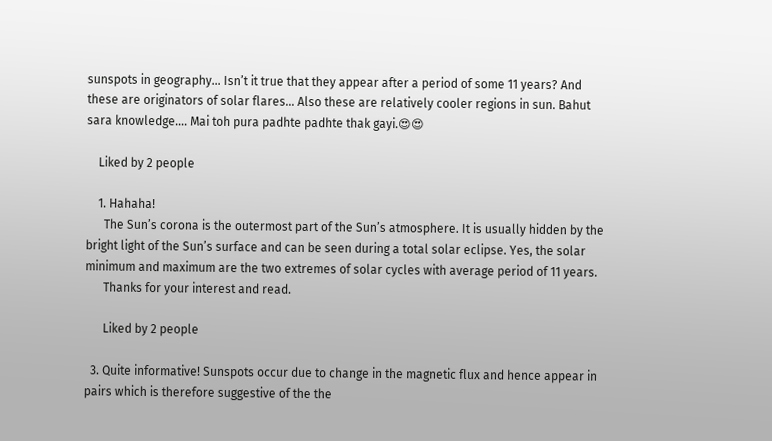sunspots in geography… Isn’t it true that they appear after a period of some 11 years? And these are originators of solar flares… Also these are relatively cooler regions in sun. Bahut sara knowledge…. Mai toh pura padhte padhte thak gayi.😍😍

    Liked by 2 people

    1. Hahaha!
      The Sun’s corona is the outermost part of the Sun’s atmosphere. It is usually hidden by the bright light of the Sun’s surface and can be seen during a total solar eclipse. Yes, the solar minimum and maximum are the two extremes of solar cycles with average period of 11 years.
      Thanks for your interest and read.

      Liked by 2 people

  3. Quite informative! Sunspots occur due to change in the magnetic flux and hence appear in pairs which is therefore suggestive of the the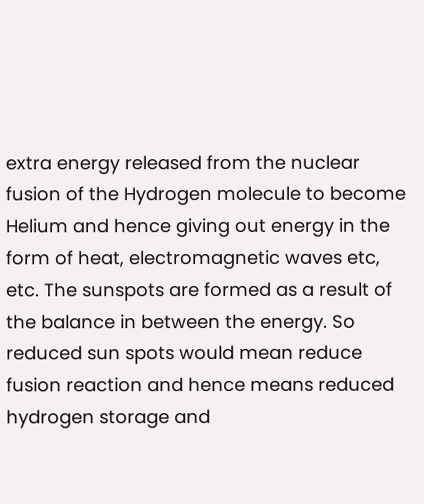extra energy released from the nuclear fusion of the Hydrogen molecule to become Helium and hence giving out energy in the form of heat, electromagnetic waves etc, etc. The sunspots are formed as a result of the balance in between the energy. So reduced sun spots would mean reduce fusion reaction and hence means reduced hydrogen storage and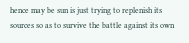hence may be sun is just trying to replenish its sources so as to survive the battle against its own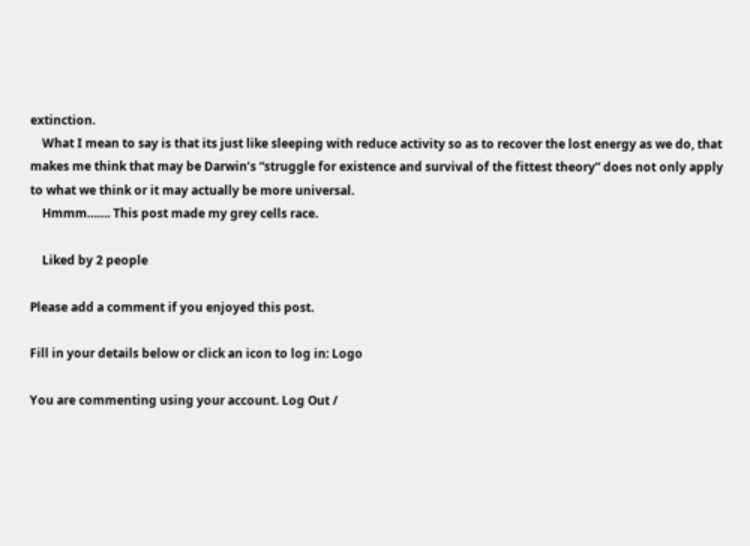extinction.
    What I mean to say is that its just like sleeping with reduce activity so as to recover the lost energy as we do, that makes me think that may be Darwin’s “struggle for existence and survival of the fittest theory” does not only apply to what we think or it may actually be more universal.
    Hmmm……. This post made my grey cells race.

    Liked by 2 people

Please add a comment if you enjoyed this post.

Fill in your details below or click an icon to log in: Logo

You are commenting using your account. Log Out /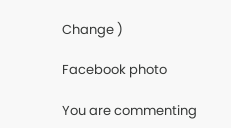Change )

Facebook photo

You are commenting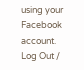using your Facebook account. Log Out /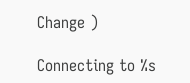Change )

Connecting to %s